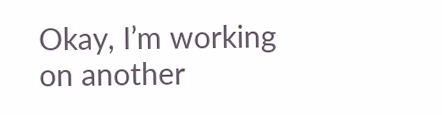Okay, I’m working on another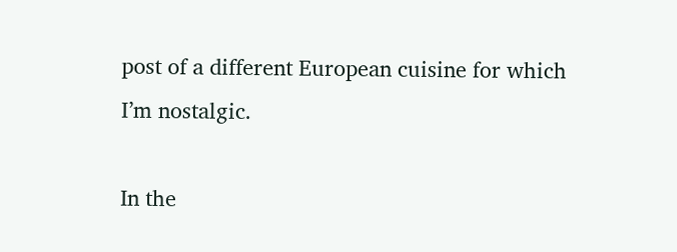post of a different European cuisine for which I’m nostalgic.

In the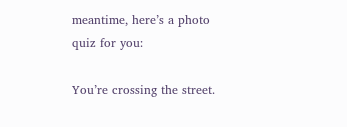meantime, here’s a photo quiz for you:

You’re crossing the street.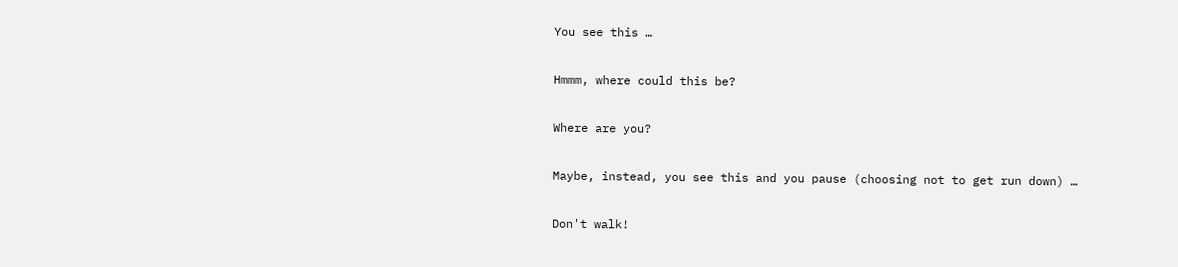You see this …

Hmmm, where could this be?

Where are you?

Maybe, instead, you see this and you pause (choosing not to get run down) …

Don't walk!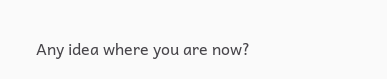Any idea where you are now?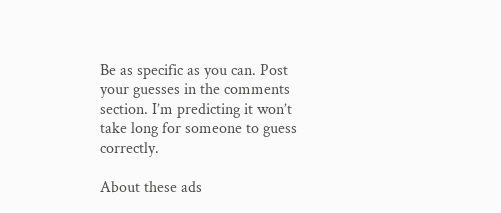Be as specific as you can. Post your guesses in the comments section. I’m predicting it won’t take long for someone to guess correctly.

About these ads